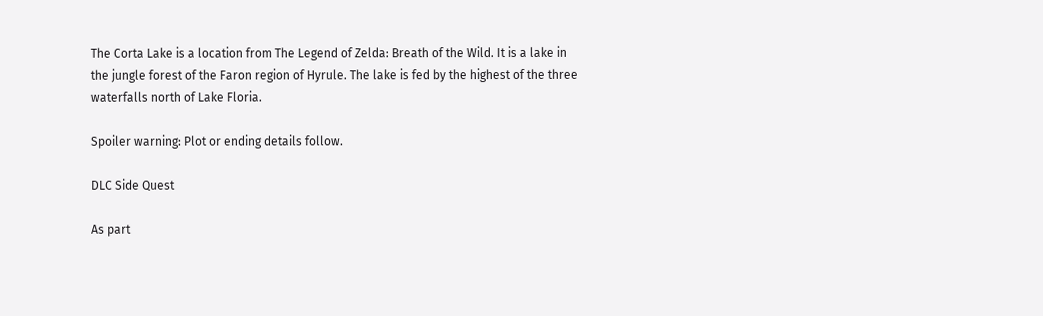The Corta Lake is a location from The Legend of Zelda: Breath of the Wild. It is a lake in the jungle forest of the Faron region of Hyrule. The lake is fed by the highest of the three waterfalls north of Lake Floria.

Spoiler warning: Plot or ending details follow.

DLC Side Quest

As part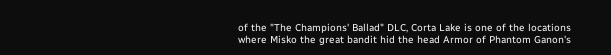of the "The Champions' Ballad" DLC, Corta Lake is one of the locations where Misko the great bandit hid the head Armor of Phantom Ganon's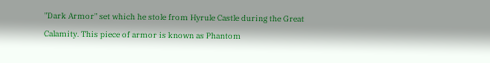"Dark Armor" set which he stole from Hyrule Castle during the Great Calamity. This piece of armor is known as Phantom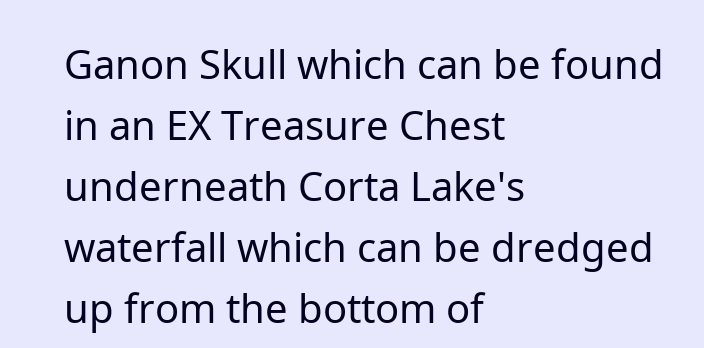Ganon Skull which can be found in an EX Treasure Chest underneath Corta Lake's waterfall which can be dredged up from the bottom of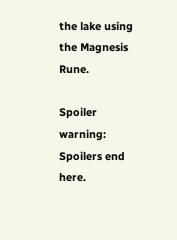the lake using the Magnesis Rune.

Spoiler warning: Spoilers end here.